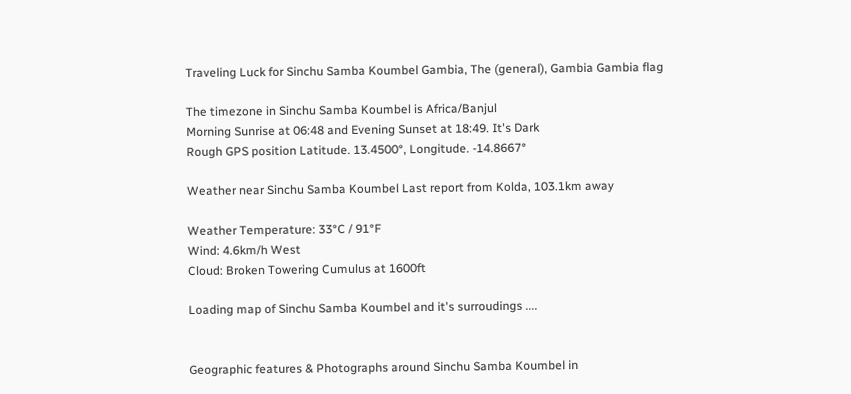Traveling Luck for Sinchu Samba Koumbel Gambia, The (general), Gambia Gambia flag

The timezone in Sinchu Samba Koumbel is Africa/Banjul
Morning Sunrise at 06:48 and Evening Sunset at 18:49. It's Dark
Rough GPS position Latitude. 13.4500°, Longitude. -14.8667°

Weather near Sinchu Samba Koumbel Last report from Kolda, 103.1km away

Weather Temperature: 33°C / 91°F
Wind: 4.6km/h West
Cloud: Broken Towering Cumulus at 1600ft

Loading map of Sinchu Samba Koumbel and it's surroudings ....


Geographic features & Photographs around Sinchu Samba Koumbel in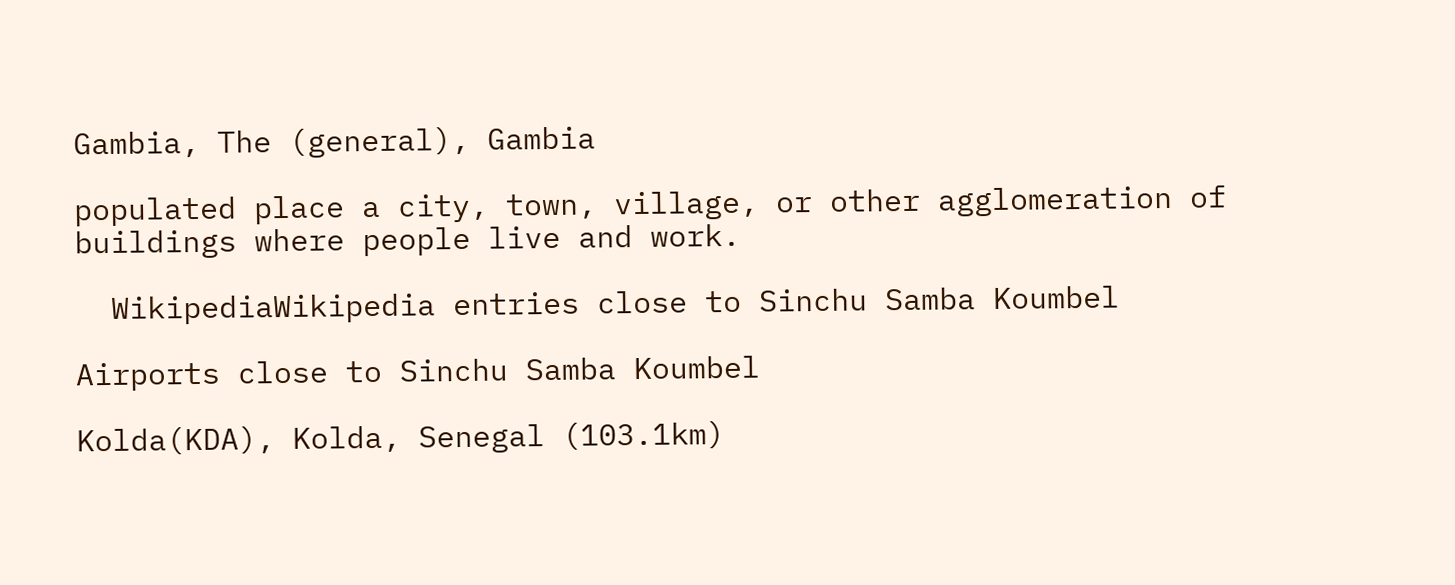Gambia, The (general), Gambia

populated place a city, town, village, or other agglomeration of buildings where people live and work.

  WikipediaWikipedia entries close to Sinchu Samba Koumbel

Airports close to Sinchu Samba Koumbel

Kolda(KDA), Kolda, Senegal (103.1km)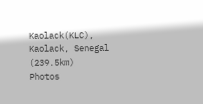Kaolack(KLC), Kaolack, Senegal (239.5km)
Photos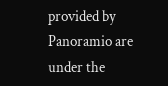provided by Panoramio are under the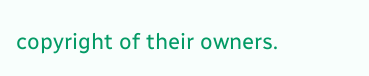copyright of their owners.